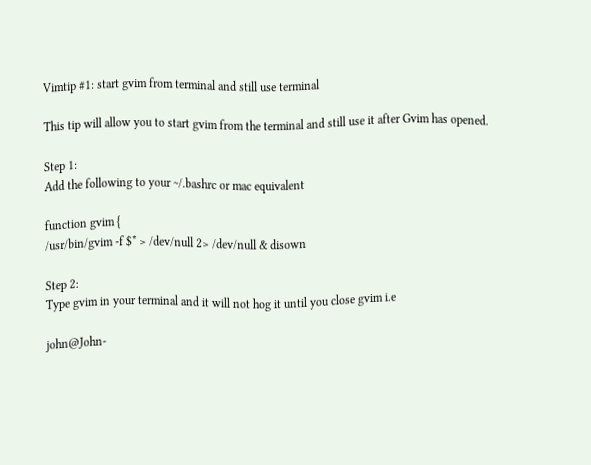Vimtip #1: start gvim from terminal and still use terminal

This tip will allow you to start gvim from the terminal and still use it after Gvim has opened.

Step 1:
Add the following to your ~/.bashrc or mac equivalent

function gvim {
/usr/bin/gvim -f $* > /dev/null 2> /dev/null & disown

Step 2:
Type gvim in your terminal and it will not hog it until you close gvim i.e

john@John-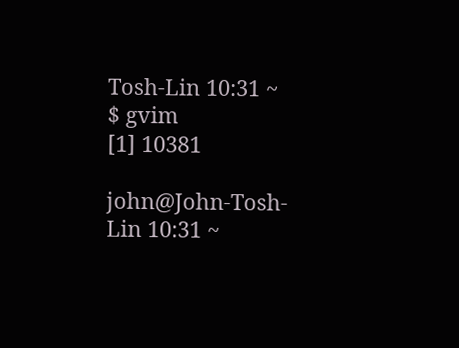Tosh-Lin 10:31 ~
$ gvim
[1] 10381

john@John-Tosh-Lin 10:31 ~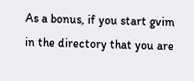As a bonus, if you start gvim in the directory that you are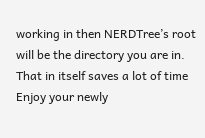working in then NERDTree’s root will be the directory you are in. That in itself saves a lot of time
Enjoy your newly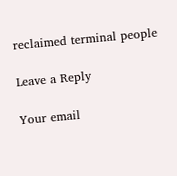reclaimed terminal people

Leave a Reply

Your email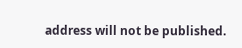address will not be published.